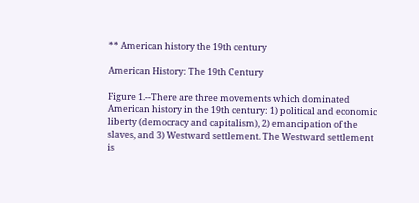** American history the 19th century

American History: The 19th Century

Figure 1.--There are three movements which dominated American history in the 19th century: 1) political and economic liberty (democracy and capitalism), 2) emancipation of the slaves, and 3) Westward settlement. The Westward settlement is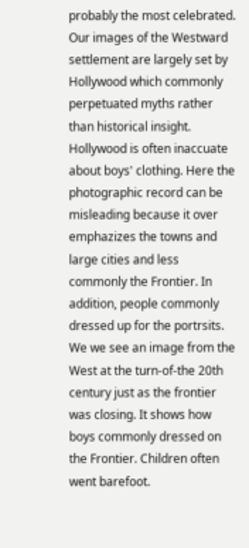probably the most celebrated. Our images of the Westward settlement are largely set by Hollywood which commonly perpetuated myths rather than historical insight. Hollywood is often inaccuate about boys' clothing. Here the photographic record can be misleading because it over emphazizes the towns and large cities and less commonly the Frontier. In addition, people commonly dressed up for the portrsits. We we see an image from the West at the turn-of-the 20th century just as the frontier was closing. It shows how boys commonly dressed on the Frontier. Children often went barefoot.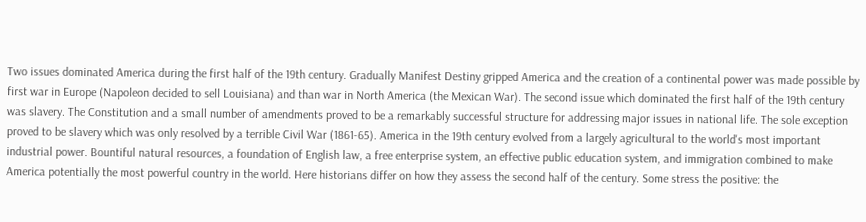Two issues dominated America during the first half of the 19th century. Gradually Manifest Destiny gripped America and the creation of a continental power was made possible by first war in Europe (Napoleon decided to sell Louisiana) and than war in North America (the Mexican War). The second issue which dominated the first half of the 19th century was slavery. The Constitution and a small number of amendments proved to be a remarkably successful structure for addressing major issues in national life. The sole exception proved to be slavery which was only resolved by a terrible Civil War (1861-65). America in the 19th century evolved from a largely agricultural to the world's most important industrial power. Bountiful natural resources, a foundation of English law, a free enterprise system, an effective public education system, and immigration combined to make America potentially the most powerful country in the world. Here historians differ on how they assess the second half of the century. Some stress the positive: the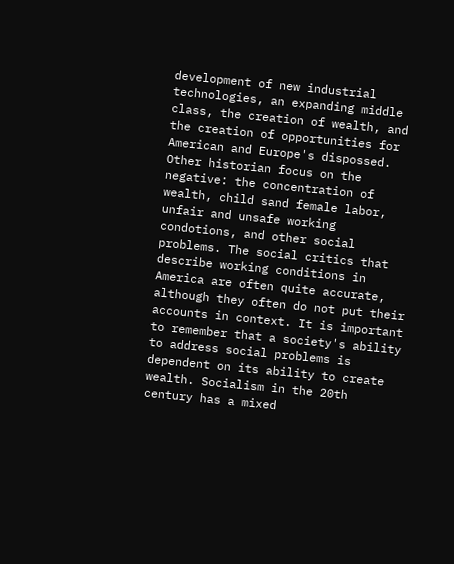development of new industrial technologies, an expanding middle class, the creation of wealth, and the creation of opportunities for American and Europe's dispossed. Other historian focus on the negative: the concentration of wealth, child sand female labor, unfair and unsafe working condotions, and other social problems. The social critics that describe working conditions in America are often quite accurate, although they often do not put their accounts in context. It is important to remember that a society's ability to address social problems is dependent on its ability to create wealth. Socialism in the 20th century has a mixed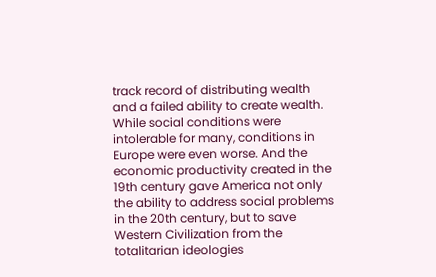track record of distributing wealth and a failed ability to create wealth. While social conditions were intolerable for many, conditions in Europe were even worse. And the economic productivity created in the 19th century gave America not only the ability to address social problems in the 20th century, but to save Western Civilization from the totalitarian ideologies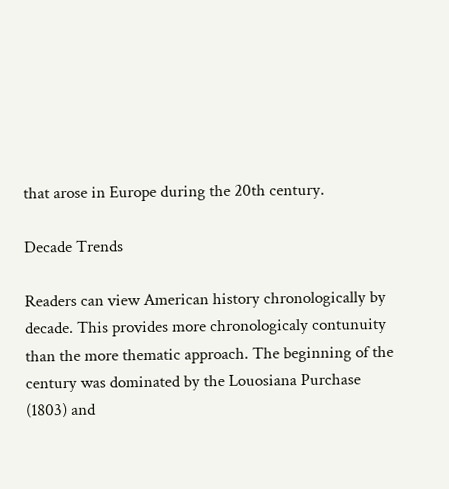that arose in Europe during the 20th century.

Decade Trends

Readers can view American history chronologically by decade. This provides more chronologicaly contunuity than the more thematic approach. The beginning of the century was dominated by the Louosiana Purchase (1803) and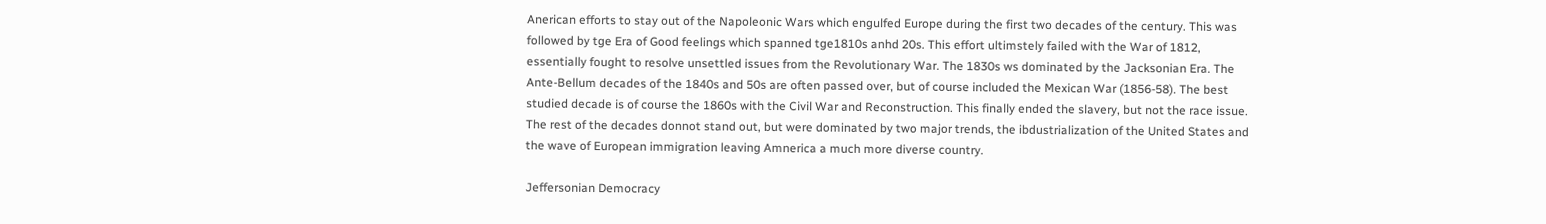Anerican efforts to stay out of the Napoleonic Wars which engulfed Europe during the first two decades of the century. This was followed by tge Era of Good feelings which spanned tge1810s anhd 20s. This effort ultimstely failed with the War of 1812, essentially fought to resolve unsettled issues from the Revolutionary War. The 1830s ws dominated by the Jacksonian Era. The Ante-Bellum decades of the 1840s and 50s are often passed over, but of course included the Mexican War (1856-58). The best studied decade is of course the 1860s with the Civil War and Reconstruction. This finally ended the slavery, but not the race issue. The rest of the decades donnot stand out, but were dominated by two major trends, the ibdustrialization of the United States and the wave of European immigration leaving Amnerica a much more diverse country.

Jeffersonian Democracy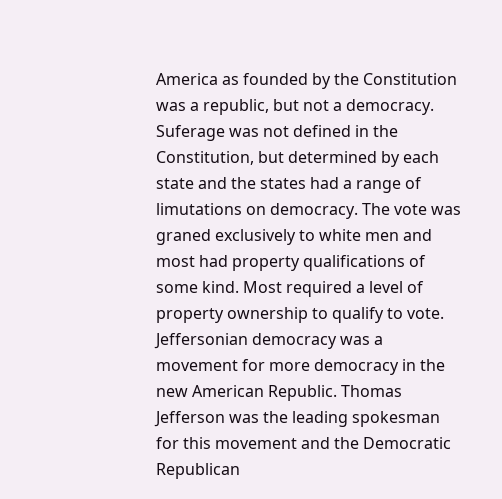America as founded by the Constitution was a republic, but not a democracy. Suferage was not defined in the Constitution, but determined by each state and the states had a range of limutations on democracy. The vote was graned exclusively to white men and most had property qualifications of some kind. Most required a level of property ownership to qualify to vote. Jeffersonian democracy was a movement for more democracy in the new American Republic. Thomas Jefferson was the leading spokesman for this movement and the Democratic Republican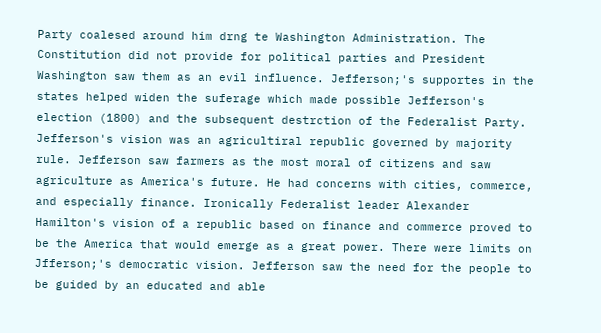Party coalesed around him drng te Washington Administration. The Constitution did not provide for political parties and President Washington saw them as an evil influence. Jefferson;'s supportes in the states helped widen the suferage which made possible Jefferson's election (1800) and the subsequent destrction of the Federalist Party. Jefferson's vision was an agricultiral republic governed by majority rule. Jefferson saw farmers as the most moral of citizens and saw agriculture as America's future. He had concerns with cities, commerce, and especially finance. Ironically Federalist leader Alexander Hamilton's vision of a republic based on finance and commerce proved to be the America that would emerge as a great power. There were limits on Jfferson;'s democratic vision. Jefferson saw the need for the people to be guided by an educated and able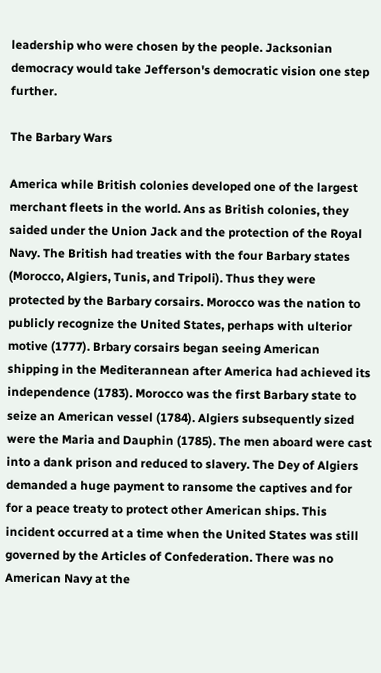leadership who were chosen by the people. Jacksonian democracy would take Jefferson's democratic vision one step further.

The Barbary Wars

America while British colonies developed one of the largest merchant fleets in the world. Ans as British colonies, they saided under the Union Jack and the protection of the Royal Navy. The British had treaties with the four Barbary states (Morocco, Algiers, Tunis, and Tripoli). Thus they were protected by the Barbary corsairs. Morocco was the nation to publicly recognize the United States, perhaps with ulterior motive (1777). Brbary corsairs began seeing American shipping in the Mediterannean after America had achieved its independence (1783). Morocco was the first Barbary state to seize an American vessel (1784). Algiers subsequently sized were the Maria and Dauphin (1785). The men aboard were cast into a dank prison and reduced to slavery. The Dey of Algiers demanded a huge payment to ransome the captives and for for a peace treaty to protect other American ships. This incident occurred at a time when the United States was still governed by the Articles of Confederation. There was no American Navy at the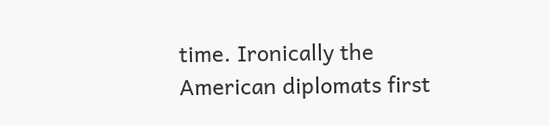time. Ironically the American diplomats first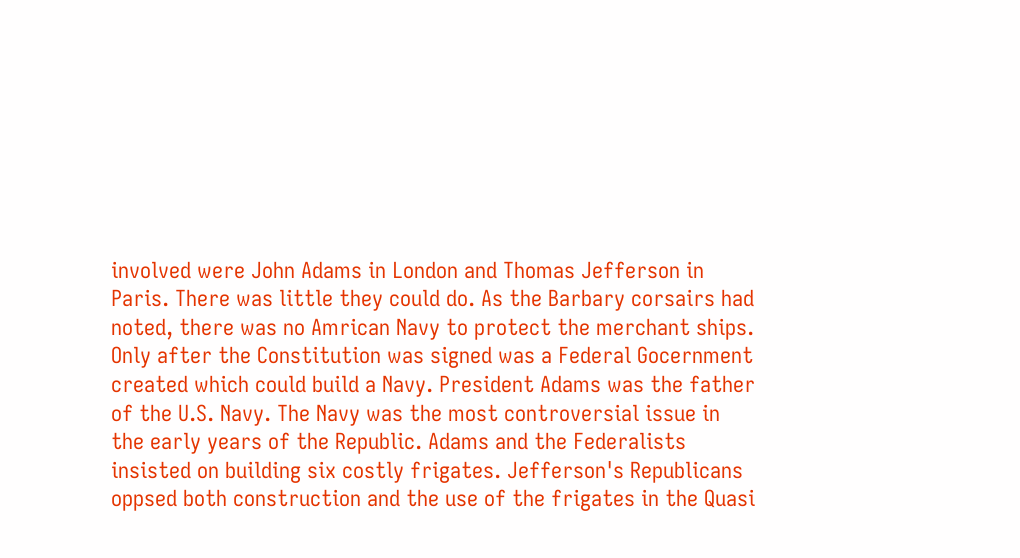involved were John Adams in London and Thomas Jefferson in Paris. There was little they could do. As the Barbary corsairs had noted, there was no Amrican Navy to protect the merchant ships. Only after the Constitution was signed was a Federal Gocernment created which could build a Navy. President Adams was the father of the U.S. Navy. The Navy was the most controversial issue in the early years of the Republic. Adams and the Federalists insisted on building six costly frigates. Jefferson's Republicans oppsed both construction and the use of the frigates in the Quasi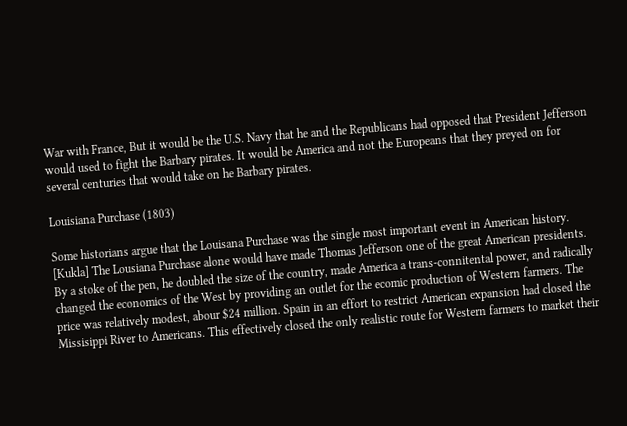War with France, But it would be the U.S. Navy that he and the Republicans had opposed that President Jefferson would used to fight the Barbary pirates. It would be America and not the Europeans that they preyed on for several centuries that would take on he Barbary pirates.

Louisiana Purchase (1803)

Some historians argue that the Louisana Purchase was the single most important event in American history. [Kukla] The Lousiana Purchase alone would have made Thomas Jefferson one of the great American presidents. By a stoke of the pen, he doubled the size of the country, made America a trans-connitental power, and radically changed the economics of the West by providing an outlet for the ecomic production of Western farmers. The price was relatively modest, abour $24 million. Spain in an effort to restrict American expansion had closed the Missisippi River to Americans. This effectively closed the only realistic route for Western farmers to market their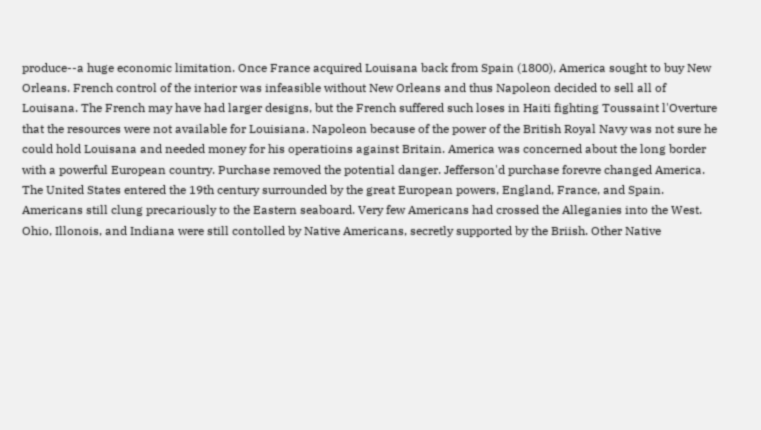produce--a huge economic limitation. Once France acquired Louisana back from Spain (1800), America sought to buy New Orleans. French control of the interior was infeasible without New Orleans and thus Napoleon decided to sell all of Louisana. The French may have had larger designs, but the French suffered such loses in Haiti fighting Toussaint l'Overture that the resources were not available for Louisiana. Napoleon because of the power of the British Royal Navy was not sure he could hold Louisana and needed money for his operatioins against Britain. America was concerned about the long border with a powerful European country. Purchase removed the potential danger. Jefferson'd purchase forevre changed America. The United States entered the 19th century surrounded by the great European powers, England, France, and Spain. Americans still clung precariously to the Eastern seaboard. Very few Americans had crossed the Alleganies into the West. Ohio, Illonois, and Indiana were still contolled by Native Americans, secretly supported by the Briish. Other Native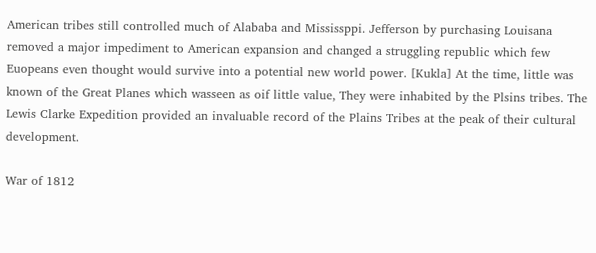American tribes still controlled much of Alababa and Mississppi. Jefferson by purchasing Louisana removed a major impediment to American expansion and changed a struggling republic which few Euopeans even thought would survive into a potential new world power. [Kukla] At the time, little was known of the Great Planes which wasseen as oif little value, They were inhabited by the Plsins tribes. The Lewis Clarke Expedition provided an invaluable record of the Plains Tribes at the peak of their cultural development.

War of 1812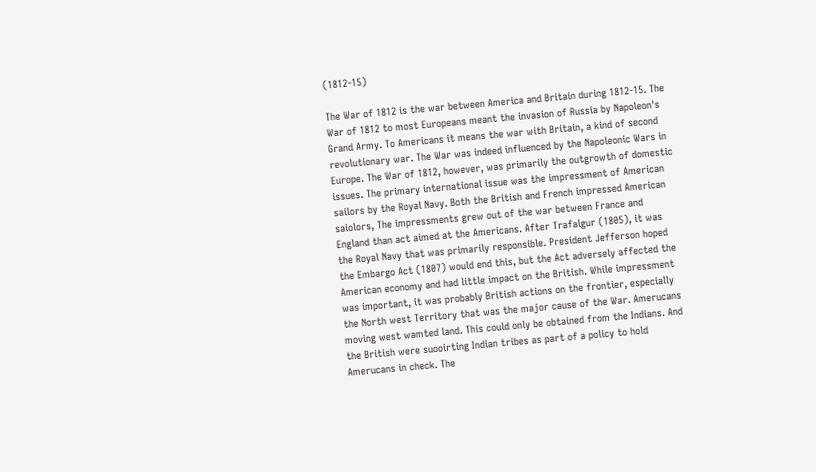(1812-15)

The War of 1812 is the war between America and Britain during 1812-15. The War of 1812 to most Europeans meant the invasion of Russia by Napoleon's Grand Army. To Americans it means the war with Britain, a kind of second revolutionary war. The War was indeed influenced by the Napoleonic Wars in Europe. The War of 1812, however, was primarily the outgrowth of domestic issues. The primary international issue was the impressment of American sailors by the Royal Navy. Both the British and French impressed American saiolors, The impressments grew out of the war between France and England than act aimed at the Americans. After Trafalgur (1805), it was the Royal Navy that was primarily responsible. President Jefferson hoped the Embargo Act (1807) would end this, but the Act adversely affected the American economy and had little impact on the British. While impressment was important, it was probably British actions on the frontier, especially the North west Territory that was the major cause of the War. Amerucans moving west wamted land. This could only be obtained from the Indians. And the British were suooirting Indian tribes as part of a policy to hold Amerucans in check. The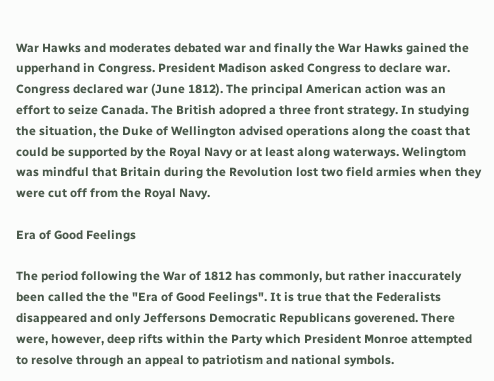War Hawks and moderates debated war and finally the War Hawks gained the upperhand in Congress. President Madison asked Congress to declare war. Congress declared war (June 1812). The principal American action was an effort to seize Canada. The British adopred a three front strategy. In studying the situation, the Duke of Wellington advised operations along the coast that could be supported by the Royal Navy or at least along waterways. Welingtom was mindful that Britain during the Revolution lost two field armies when they were cut off from the Royal Navy.

Era of Good Feelings

The period following the War of 1812 has commonly, but rather inaccurately been called the the "Era of Good Feelings". It is true that the Federalists disappeared and only Jeffersons Democratic Republicans goverened. There were, however, deep rifts within the Party which President Monroe attempted to resolve through an appeal to patriotism and national symbols.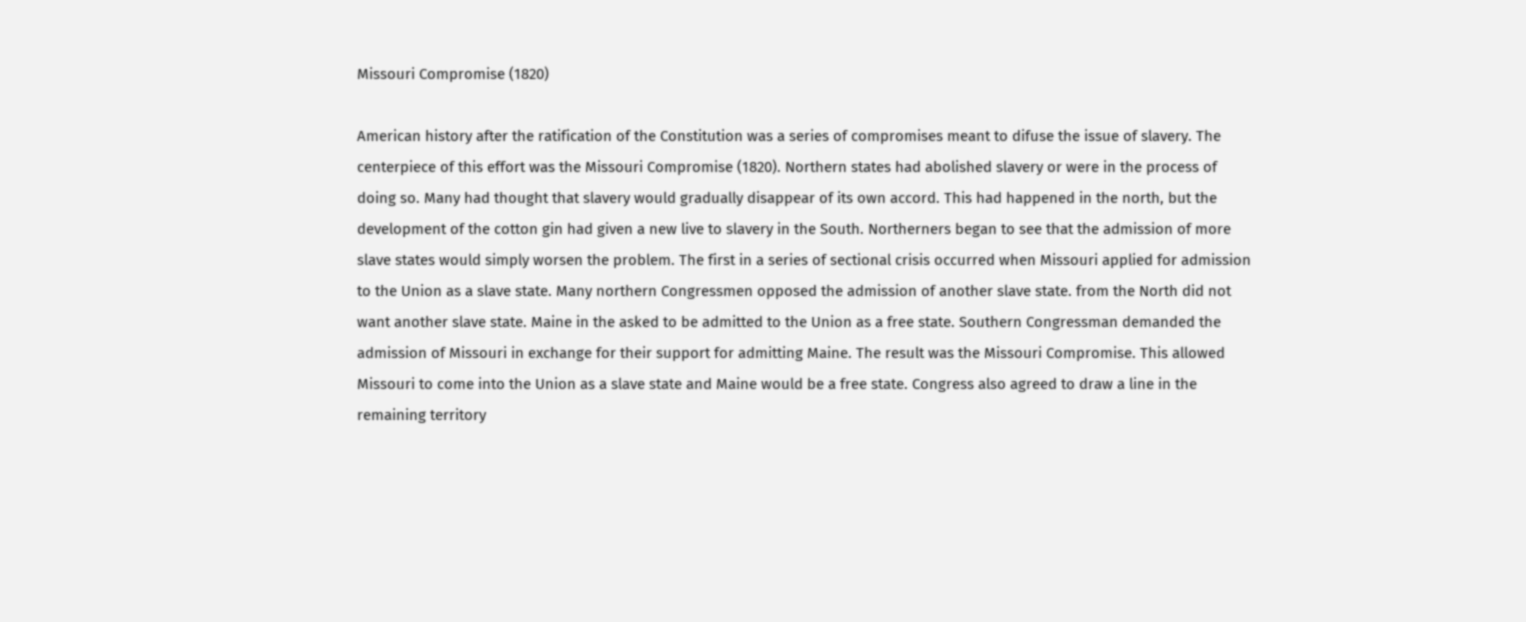Missouri Compromise (1820)

American history after the ratification of the Constitution was a series of compromises meant to difuse the issue of slavery. The centerpiece of this effort was the Missouri Compromise (1820). Northern states had abolished slavery or were in the process of doing so. Many had thought that slavery would gradually disappear of its own accord. This had happened in the north, but the development of the cotton gin had given a new live to slavery in the South. Northerners began to see that the admission of more slave states would simply worsen the problem. The first in a series of sectional crisis occurred when Missouri applied for admission to the Union as a slave state. Many northern Congressmen opposed the admission of another slave state. from the North did not want another slave state. Maine in the asked to be admitted to the Union as a free state. Southern Congressman demanded the admission of Missouri in exchange for their support for admitting Maine. The result was the Missouri Compromise. This allowed Missouri to come into the Union as a slave state and Maine would be a free state. Congress also agreed to draw a line in the remaining territory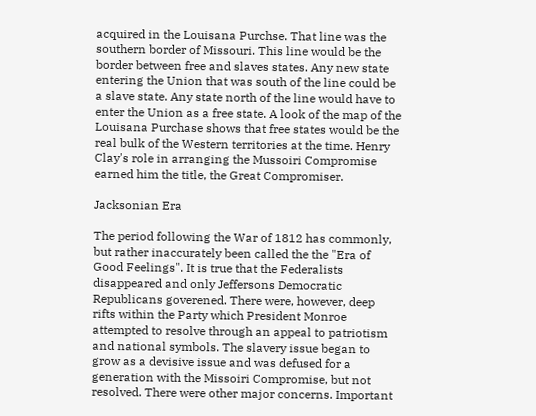acquired in the Louisana Purchse. That line was the southern border of Missouri. This line would be the border between free and slaves states. Any new state entering the Union that was south of the line could be a slave state. Any state north of the line would have to enter the Union as a free state. A look of the map of the Louisana Purchase shows that free states would be the real bulk of the Western territories at the time. Henry Clay's role in arranging the Mussoiri Compromise earned him the title, the Great Compromiser.

Jacksonian Era

The period following the War of 1812 has commonly, but rather inaccurately been called the the "Era of Good Feelings". It is true that the Federalists disappeared and only Jeffersons Democratic Republicans goverened. There were, however, deep rifts within the Party which President Monroe attempted to resolve through an appeal to patriotism and national symbols. The slavery issue began to grow as a devisive issue and was defused for a generation with the Missoiri Compromise, but not resolved. There were other major concerns. Important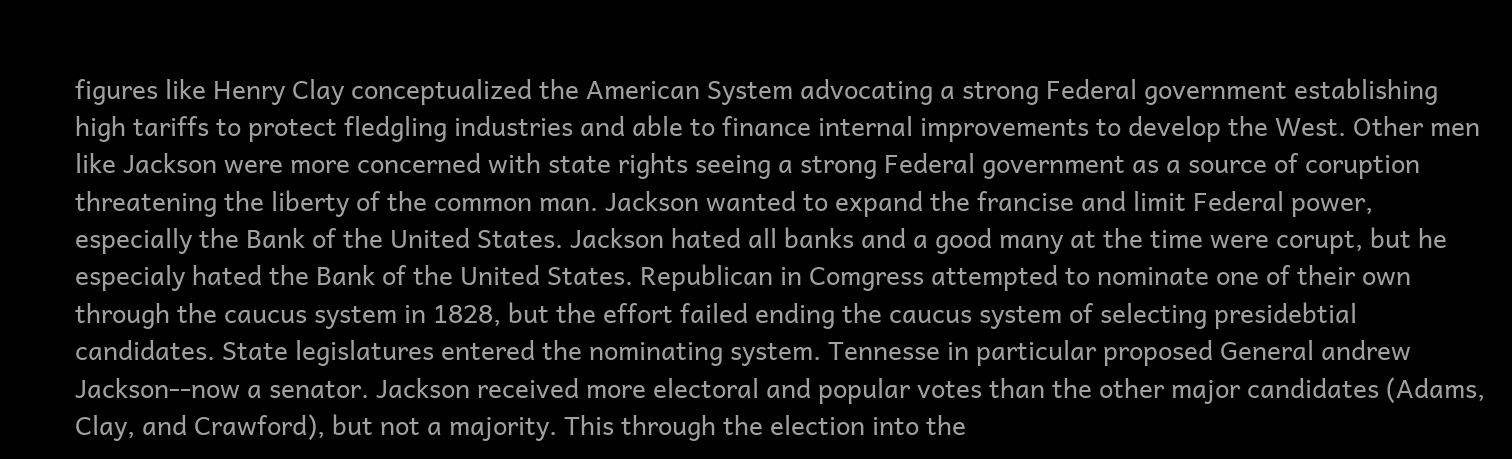figures like Henry Clay conceptualized the American System advocating a strong Federal government establishing high tariffs to protect fledgling industries and able to finance internal improvements to develop the West. Other men like Jackson were more concerned with state rights seeing a strong Federal government as a source of coruption threatening the liberty of the common man. Jackson wanted to expand the francise and limit Federal power, especially the Bank of the United States. Jackson hated all banks and a good many at the time were corupt, but he especialy hated the Bank of the United States. Republican in Comgress attempted to nominate one of their own through the caucus system in 1828, but the effort failed ending the caucus system of selecting presidebtial candidates. State legislatures entered the nominating system. Tennesse in particular proposed General andrew Jackson--now a senator. Jackson received more electoral and popular votes than the other major candidates (Adams, Clay, and Crawford), but not a majority. This through the election into the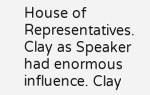House of Representatives. Clay as Speaker had enormous influence. Clay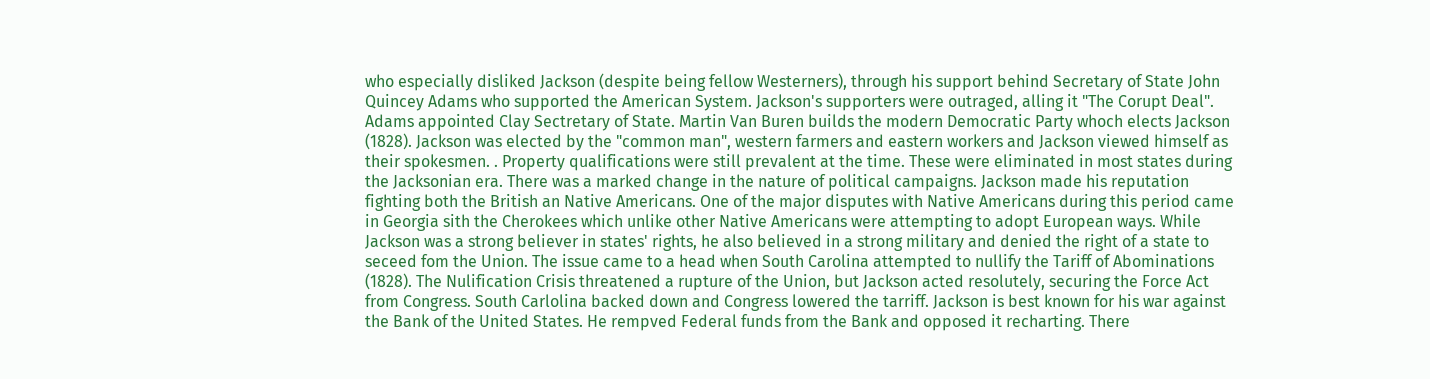who especially disliked Jackson (despite being fellow Westerners), through his support behind Secretary of State John Quincey Adams who supported the American System. Jackson's supporters were outraged, alling it "The Corupt Deal". Adams appointed Clay Sectretary of State. Martin Van Buren builds the modern Democratic Party whoch elects Jackson (1828). Jackson was elected by the "common man", western farmers and eastern workers and Jackson viewed himself as their spokesmen. . Property qualifications were still prevalent at the time. These were eliminated in most states during the Jacksonian era. There was a marked change in the nature of political campaigns. Jackson made his reputation fighting both the British an Native Americans. One of the major disputes with Native Americans during this period came in Georgia sith the Cherokees which unlike other Native Americans were attempting to adopt European ways. While Jackson was a strong believer in states' rights, he also believed in a strong military and denied the right of a state to seceed fom the Union. The issue came to a head when South Carolina attempted to nullify the Tariff of Abominations (1828). The Nulification Crisis threatened a rupture of the Union, but Jackson acted resolutely, securing the Force Act from Congress. South Carlolina backed down and Congress lowered the tarriff. Jackson is best known for his war against the Bank of the United States. He rempved Federal funds from the Bank and opposed it recharting. There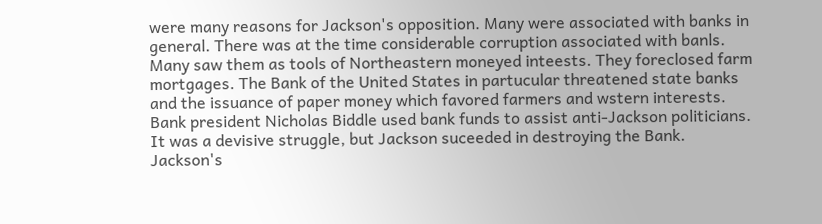were many reasons for Jackson's opposition. Many were associated with banks in general. There was at the time considerable corruption associated with banls. Many saw them as tools of Northeastern moneyed inteests. They foreclosed farm mortgages. The Bank of the United States in partucular threatened state banks and the issuance of paper money which favored farmers and wstern interests. Bank president Nicholas Biddle used bank funds to assist anti-Jackson politicians. It was a devisive struggle, but Jackson suceeded in destroying the Bank. Jackson's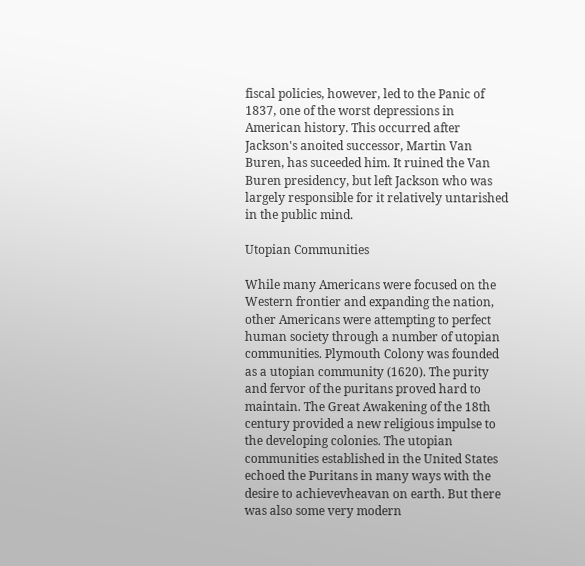fiscal policies, however, led to the Panic of 1837, one of the worst depressions in American history. This occurred after Jackson's anoited successor, Martin Van Buren, has suceeded him. It ruined the Van Buren presidency, but left Jackson who was largely responsible for it relatively untarished in the public mind.

Utopian Communities

While many Americans were focused on the Western frontier and expanding the nation, other Americans were attempting to perfect human society through a number of utopian communities. Plymouth Colony was founded as a utopian community (1620). The purity and fervor of the puritans proved hard to maintain. The Great Awakening of the 18th century provided a new religious impulse to the developing colonies. The utopian communities established in the United States echoed the Puritans in many ways with the desire to achievevheavan on earth. But there was also some very modern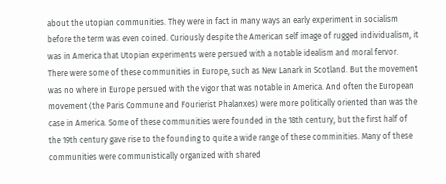about the utopian communities. They were in fact in many ways an early experiment in socialism before the term was even coined. Curiously despite the American self image of rugged individualism, it was in America that Utopian experiments were persued with a notable idealism and moral fervor. There were some of these communities in Europe, such as New Lanark in Scotland. But the movement was no where in Europe persued with the vigor that was notable in America. And often the European movement (the Paris Commune and Fourierist Phalanxes) were more politically oriented than was the case in America. Some of these communities were founded in the 18th century, but the first half of the 19th century gave rise to the founding to quite a wide range of these comminities. Many of these communities were communistically organized with shared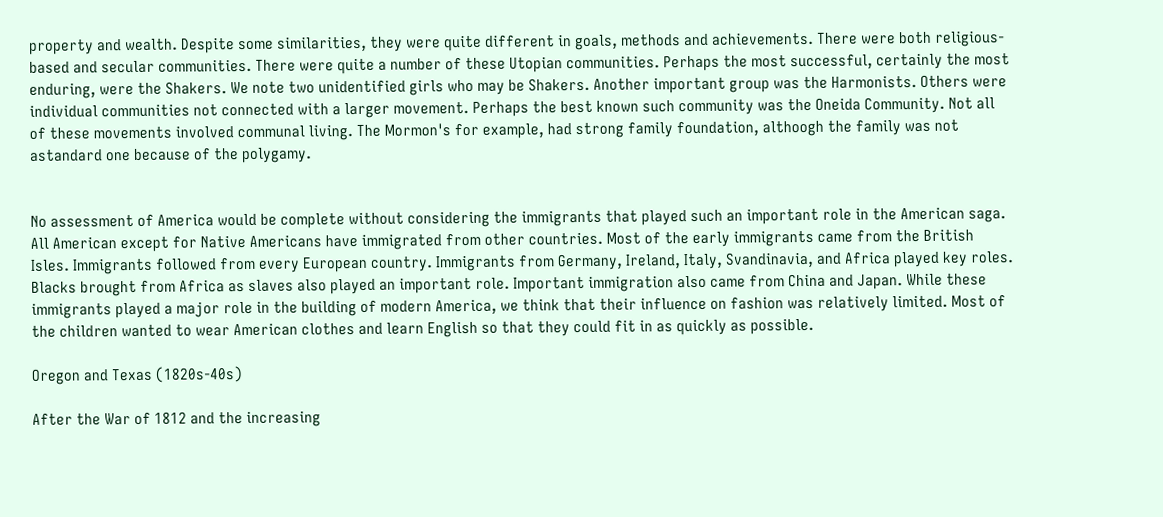property and wealth. Despite some similarities, they were quite different in goals, methods and achievements. There were both religious-based and secular communities. There were quite a number of these Utopian communities. Perhaps the most successful, certainly the most enduring, were the Shakers. We note two unidentified girls who may be Shakers. Another important group was the Harmonists. Others were individual communities not connected with a larger movement. Perhaps the best known such community was the Oneida Community. Not all of these movements involved communal living. The Mormon's for example, had strong family foundation, althoogh the family was not astandard one because of the polygamy.


No assessment of America would be complete without considering the immigrants that played such an important role in the American saga. All American except for Native Americans have immigrated from other countries. Most of the early immigrants came from the British Isles. Immigrants followed from every European country. Immigrants from Germany, Ireland, Italy, Svandinavia, and Africa played key roles. Blacks brought from Africa as slaves also played an important role. Important immigration also came from China and Japan. While these immigrants played a major role in the building of modern America, we think that their influence on fashion was relatively limited. Most of the children wanted to wear American clothes and learn English so that they could fit in as quickly as possible.

Oregon and Texas (1820s-40s)

After the War of 1812 and the increasing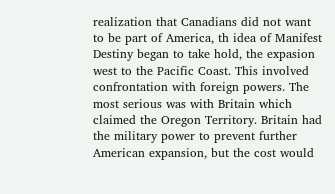realization that Canadians did not want to be part of America, th idea of Manifest Destiny began to take hold, the expasion west to the Pacific Coast. This involved confrontation with foreign powers. The most serious was with Britain which claimed the Oregon Territory. Britain had the military power to prevent further American expansion, but the cost would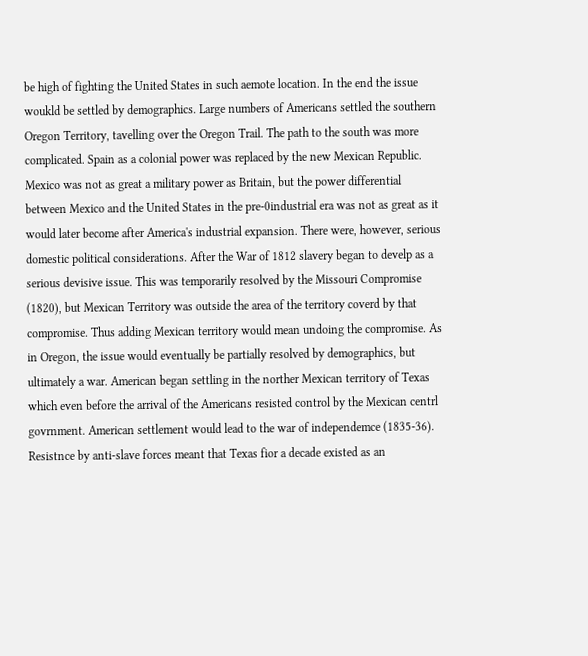be high of fighting the United States in such aemote location. In the end the issue woukld be settled by demographics. Large numbers of Americans settled the southern Oregon Territory, tavelling over the Oregon Trail. The path to the south was more complicated. Spain as a colonial power was replaced by the new Mexican Republic. Mexico was not as great a military power as Britain, but the power differential between Mexico and the United States in the pre-0industrial era was not as great as it would later become after America's industrial expansion. There were, however, serious domestic political considerations. After the War of 1812 slavery began to develp as a serious devisive issue. This was temporarily resolved by the Missouri Compromise (1820), but Mexican Territory was outside the area of the territory coverd by that compromise. Thus adding Mexican territory would mean undoing the compromise. As in Oregon, the issue would eventually be partially resolved by demographics, but ultimately a war. American began settling in the norther Mexican territory of Texas which even before the arrival of the Americans resisted control by the Mexican centrl govrnment. American settlement would lead to the war of independemce (1835-36). Resistnce by anti-slave forces meant that Texas fior a decade existed as an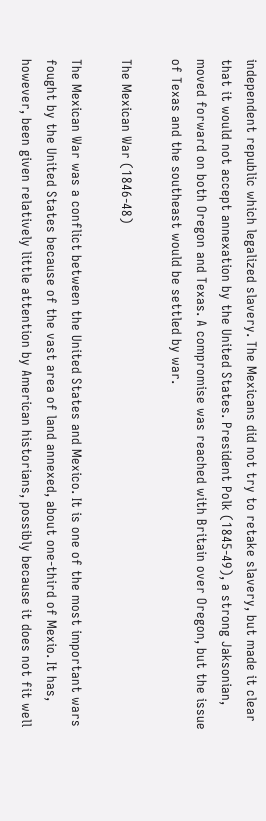independent republic which legalized slavery. The Mexicans did not try to retake slavery, but made it clear that it would not accept annexation by the United States. President Polk (1845-49), a strong Jaksonian, moved forward on both Oregon and Texas. A compromise was reached with Britain over Oregon, but the issue of Texas and the southeast would be settled by war.

The Mexican War (1846-48)

The Mexican War was a conflict between the United States and Mexico. It is one of the most important wars fought by the United States because of the vast area of land annexed, about one-third of Mexio. It has, however, been given relatively little attention by American historians, possibly because it does not fit well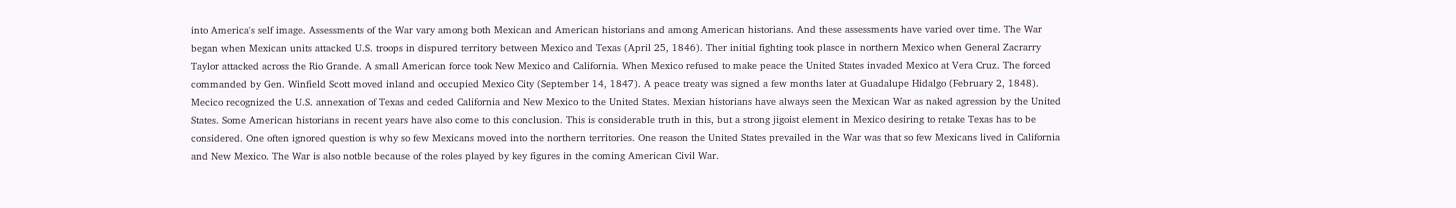into America's self image. Assessments of the War vary among both Mexican and American historians and among American historians. And these assessments have varied over time. The War began when Mexican units attacked U.S. troops in dispured territory between Mexico and Texas (April 25, 1846). Ther initial fighting took plasce in northern Mexico when General Zacrarry Taylor attacked across the Rio Grande. A small American force took New Mexico and California. When Mexico refused to make peace the United States invaded Mexico at Vera Cruz. The forced commanded by Gen. Winfield Scott moved inland and occupied Mexico City (September 14, 1847). A peace treaty was signed a few months later at Guadalupe Hidalgo (February 2, 1848). Mecico recognized the U.S. annexation of Texas and ceded California and New Mexico to the United States. Mexian historians have always seen the Mexican War as naked agression by the United States. Some American historians in recent years have also come to this conclusion. This is considerable truth in this, but a strong jigoist element in Mexico desiring to retake Texas has to be considered. One often ignored question is why so few Mexicans moved into the northern territories. One reason the United States prevailed in the War was that so few Mexicans lived in California and New Mexico. The War is also notble because of the roles played by key figures in the coming American Civil War.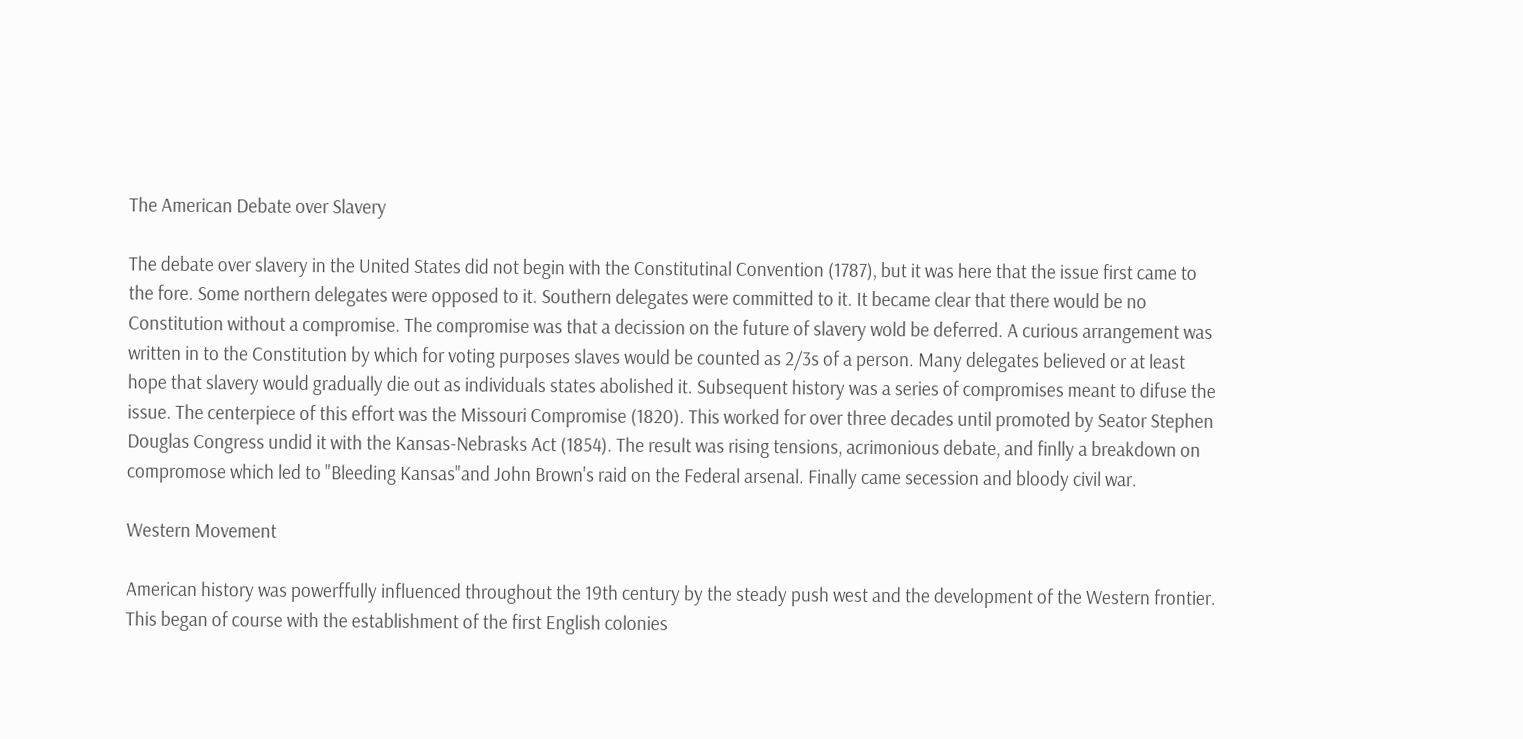The American Debate over Slavery

The debate over slavery in the United States did not begin with the Constitutinal Convention (1787), but it was here that the issue first came to the fore. Some northern delegates were opposed to it. Southern delegates were committed to it. It became clear that there would be no Constitution without a compromise. The compromise was that a decission on the future of slavery wold be deferred. A curious arrangement was written in to the Constitution by which for voting purposes slaves would be counted as 2/3s of a person. Many delegates believed or at least hope that slavery would gradually die out as individuals states abolished it. Subsequent history was a series of compromises meant to difuse the issue. The centerpiece of this effort was the Missouri Compromise (1820). This worked for over three decades until promoted by Seator Stephen Douglas Congress undid it with the Kansas-Nebrasks Act (1854). The result was rising tensions, acrimonious debate, and finlly a breakdown on compromose which led to "Bleeding Kansas"and John Brown's raid on the Federal arsenal. Finally came secession and bloody civil war.

Western Movement

American history was powerffully influenced throughout the 19th century by the steady push west and the development of the Western frontier. This began of course with the establishment of the first English colonies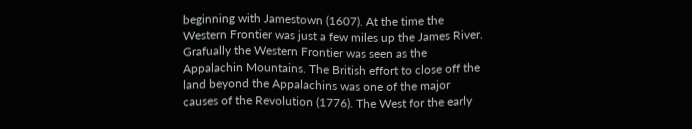beginning with Jamestown (1607). At the time the Western Frontier was just a few miles up the James River. Grafually the Western Frontier was seen as the Appalachin Mountains. The British effort to close off the land beyond the Appalachins was one of the major causes of the Revolution (1776). The West for the early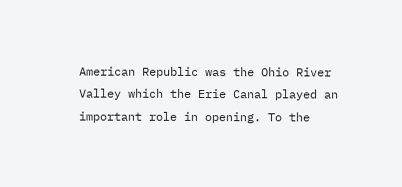American Republic was the Ohio River Valley which the Erie Canal played an important role in opening. To the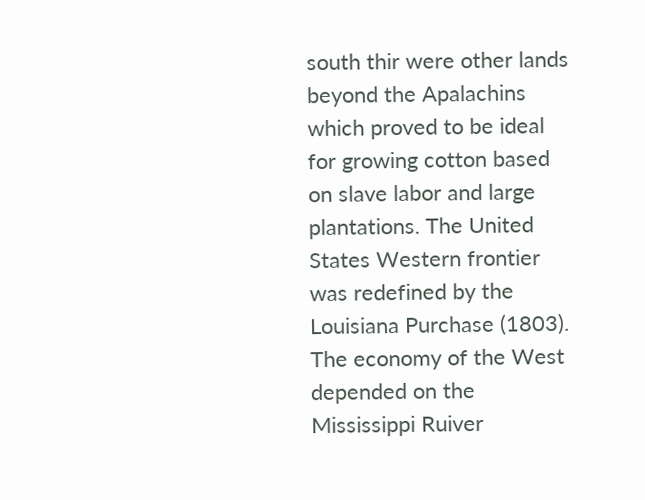south thir were other lands beyond the Apalachins which proved to be ideal for growing cotton based on slave labor and large plantations. The United States Western frontier was redefined by the Louisiana Purchase (1803). The economy of the West depended on the Mississippi Ruiver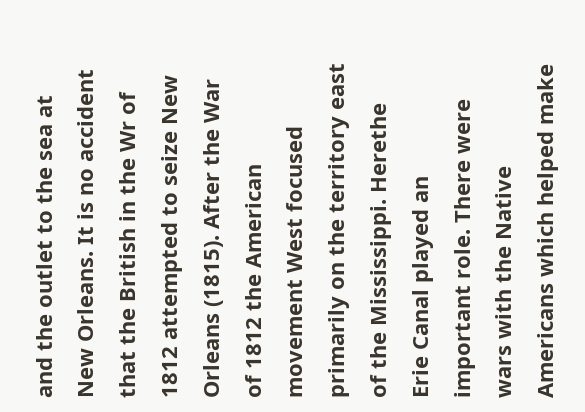and the outlet to the sea at New Orleans. It is no accident that the British in the Wr of 1812 attempted to seize New Orleans (1815). After the War of 1812 the American movement West focused primarily on the territory east of the Mississippi. Herethe Erie Canal played an important role. There were wars with the Native Americans which helped make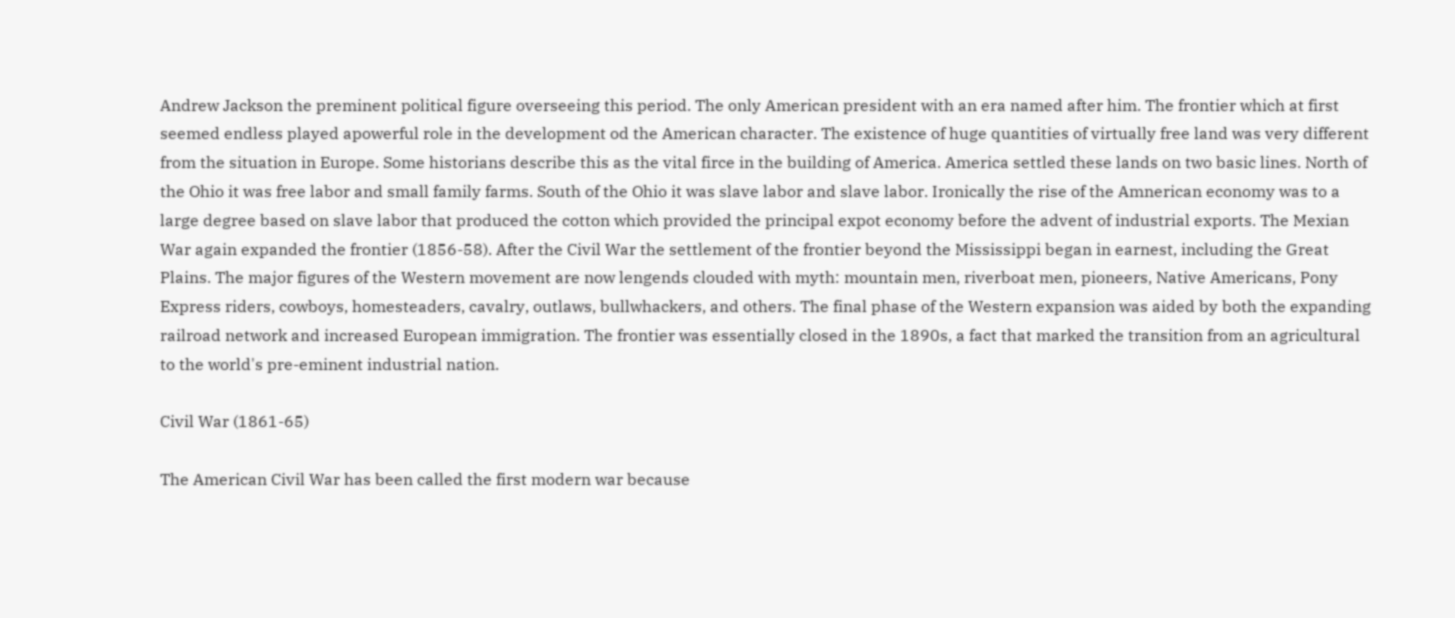Andrew Jackson the preminent political figure overseeing this period. The only American president with an era named after him. The frontier which at first seemed endless played apowerful role in the development od the American character. The existence of huge quantities of virtually free land was very different from the situation in Europe. Some historians describe this as the vital firce in the building of America. America settled these lands on two basic lines. North of the Ohio it was free labor and small family farms. South of the Ohio it was slave labor and slave labor. Ironically the rise of the Amnerican economy was to a large degree based on slave labor that produced the cotton which provided the principal expot economy before the advent of industrial exports. The Mexian War again expanded the frontier (1856-58). After the Civil War the settlement of the frontier beyond the Mississippi began in earnest, including the Great Plains. The major figures of the Western movement are now lengends clouded with myth: mountain men, riverboat men, pioneers, Native Americans, Pony Express riders, cowboys, homesteaders, cavalry, outlaws, bullwhackers, and others. The final phase of the Western expansion was aided by both the expanding railroad network and increased European immigration. The frontier was essentially closed in the 1890s, a fact that marked the transition from an agricultural to the world's pre-eminent industrial nation.

Civil War (1861-65)

The American Civil War has been called the first modern war because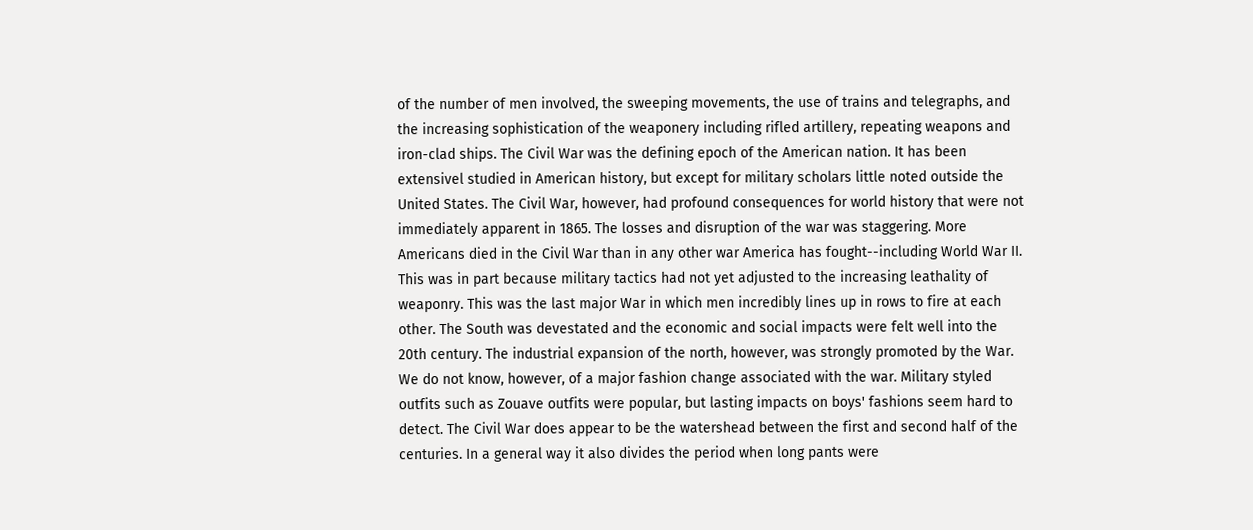of the number of men involved, the sweeping movements, the use of trains and telegraphs, and the increasing sophistication of the weaponery including rifled artillery, repeating weapons and iron-clad ships. The Civil War was the defining epoch of the American nation. It has been extensivel studied in American history, but except for military scholars little noted outside the United States. The Civil War, however, had profound consequences for world history that were not immediately apparent in 1865. The losses and disruption of the war was staggering. More Americans died in the Civil War than in any other war America has fought--including World War II. This was in part because military tactics had not yet adjusted to the increasing leathality of weaponry. This was the last major War in which men incredibly lines up in rows to fire at each other. The South was devestated and the economic and social impacts were felt well into the 20th century. The industrial expansion of the north, however, was strongly promoted by the War. We do not know, however, of a major fashion change associated with the war. Military styled outfits such as Zouave outfits were popular, but lasting impacts on boys' fashions seem hard to detect. The Civil War does appear to be the watershead between the first and second half of the centuries. In a general way it also divides the period when long pants were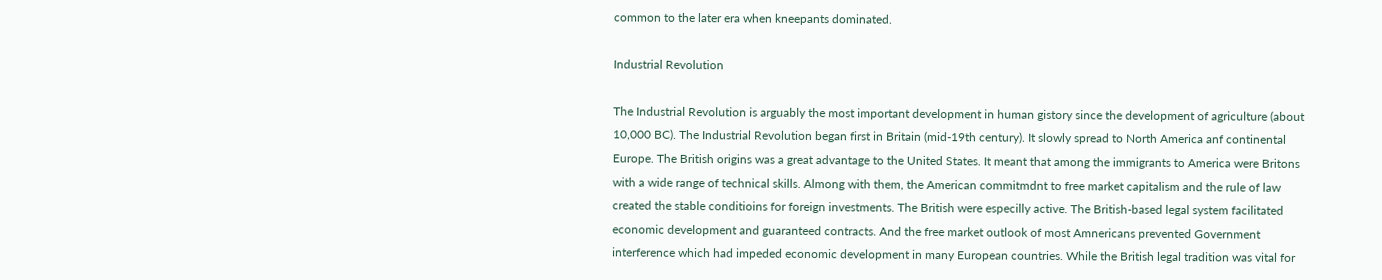common to the later era when kneepants dominated.

Industrial Revolution

The Industrial Revolution is arguably the most important development in human gistory since the development of agriculture (about 10,000 BC). The Industrial Revolution began first in Britain (mid-19th century). It slowly spread to North America anf continental Europe. The British origins was a great advantage to the United States. It meant that among the immigrants to America were Britons with a wide range of technical skills. Almong with them, the American commitmdnt to free market capitalism and the rule of law created the stable conditioins for foreign investments. The British were especilly active. The British-based legal system facilitated economic development and guaranteed contracts. And the free market outlook of most Amnericans prevented Government interference which had impeded economic development in many European countries. While the British legal tradition was vital for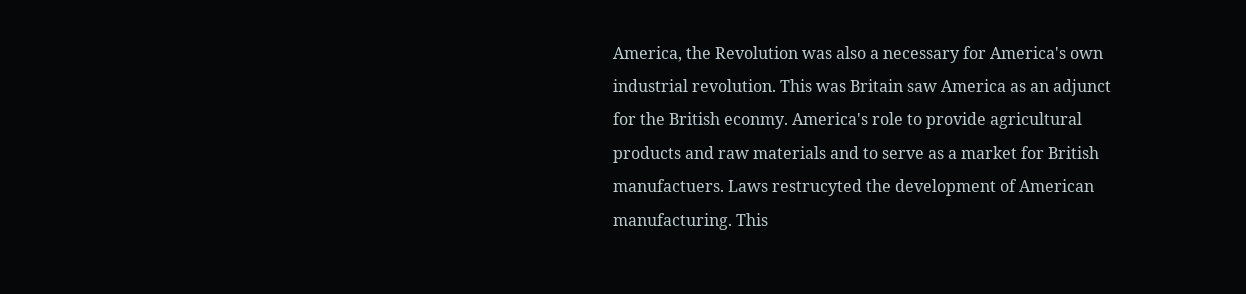America, the Revolution was also a necessary for America's own industrial revolution. This was Britain saw America as an adjunct for the British econmy. America's role to provide agricultural products and raw materials and to serve as a market for British manufactuers. Laws restrucyted the development of American manufacturing. This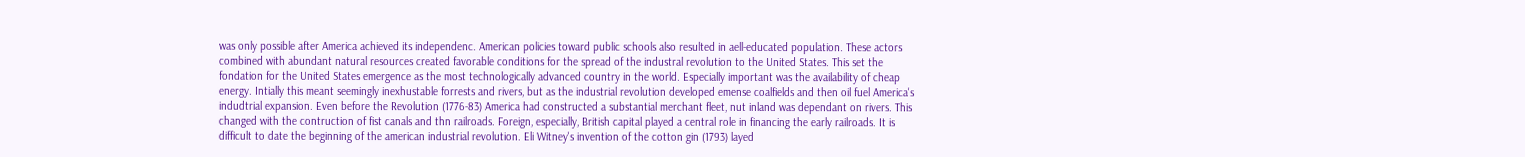was only possible after America achieved its independenc. American policies toward public schools also resulted in aell-educated population. These actors combined with abundant natural resources created favorable conditions for the spread of the industral revolution to the United States. This set the fondation for the United States emergence as the most technologically advanced country in the world. Especially important was the availability of cheap energy. Intially this meant seemingly inexhustable forrests and rivers, but as the industrial revolution developed emense coalfields and then oil fuel America's indudtrial expansion. Even before the Revolution (1776-83) America had constructed a substantial merchant fleet, nut inland was dependant on rivers. This changed with the contruction of fist canals and thn railroads. Foreign, especially, British capital played a central role in financing the early railroads. It is difficult to date the beginning of the american industrial revolution. Eli Witney's invention of the cotton gin (1793) layed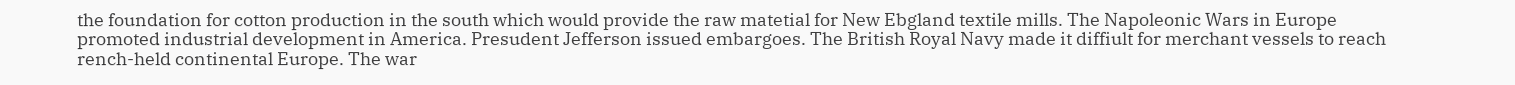the foundation for cotton production in the south which would provide the raw matetial for New Ebgland textile mills. The Napoleonic Wars in Europe promoted industrial development in America. Presudent Jefferson issued embargoes. The British Royal Navy made it diffiult for merchant vessels to reach rench-held continental Europe. The war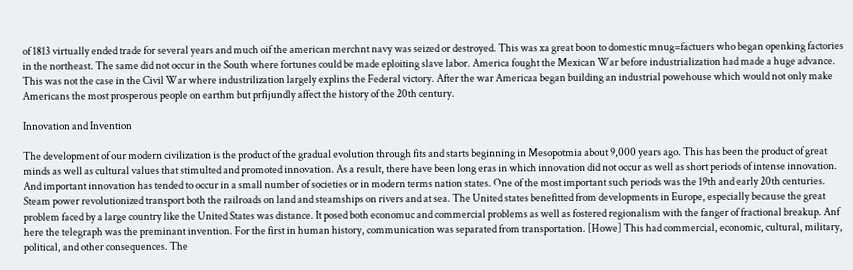of 1813 virtually ended trade for several years and much oif the american merchnt navy was seized or destroyed. This was xa great boon to domestic mnug=factuers who began openking factories in the northeast. The same did not occur in the South where fortunes could be made eploiting slave labor. America fought the Mexican War before industrialization had made a huge advance. This was not the case in the Civil War where industrilization largely explins the Federal victory. After the war Americaa began building an industrial powehouse which would not only make Americans the most prosperous people on earthm but prfijundly affect the history of the 20th century.

Innovation and Invention

The development of our modern civilization is the product of the gradual evolution through fits and starts beginning in Mesopotmia about 9,000 years ago. This has been the product of great minds as well as cultural values that stimulted and promoted innovation. As a result, there have been long eras in which innovation did not occur as well as short periods of intense innovation. And important innovation has tended to occur in a small number of societies or in modern terms nation states. One of the most important such periods was the 19th and early 20th centuries. Steam power revolutionized transport both the railroads on land and steamships on rivers and at sea. The United states benefitted from developments in Europe, especially because the great problem faced by a large country like the United States was distance. It posed both economuc and commercial problems as well as fostered regionalism with the fanger of fractional breakup. Anf here the telegraph was the preminant invention. For the first in human history, communication was separated from transportation. [Howe] This had commercial, economic, cultural, military, political, and other consequences. The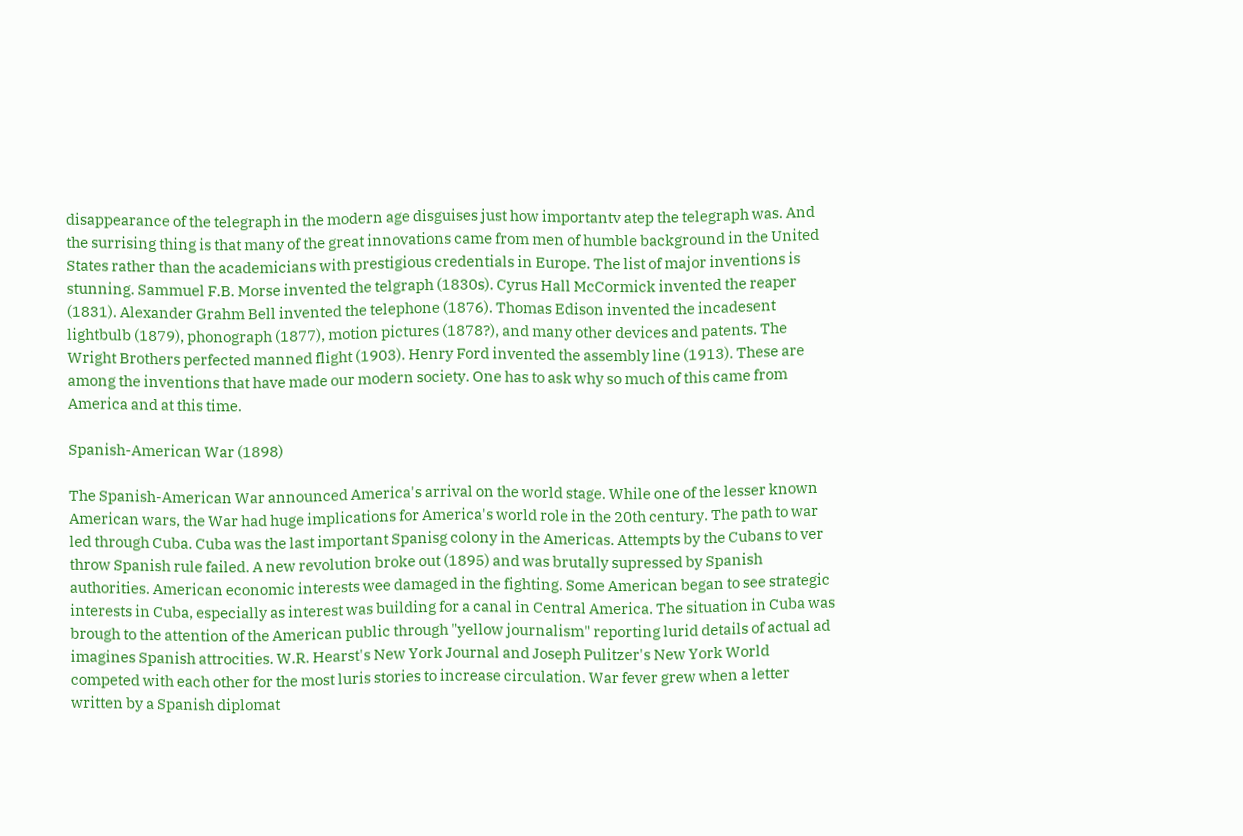disappearance of the telegraph in the modern age disguises just how importantv atep the telegraph was. And the surrising thing is that many of the great innovations came from men of humble background in the United States rather than the academicians with prestigious credentials in Europe. The list of major inventions is stunning. Sammuel F.B. Morse invented the telgraph (1830s). Cyrus Hall McCormick invented the reaper (1831). Alexander Grahm Bell invented the telephone (1876). Thomas Edison invented the incadesent lightbulb (1879), phonograph (1877), motion pictures (1878?), and many other devices and patents. The Wright Brothers perfected manned flight (1903). Henry Ford invented the assembly line (1913). These are among the inventions that have made our modern society. One has to ask why so much of this came from America and at this time.

Spanish-American War (1898)

The Spanish-American War announced America's arrival on the world stage. While one of the lesser known American wars, the War had huge implications for America's world role in the 20th century. The path to war led through Cuba. Cuba was the last important Spanisg colony in the Americas. Attempts by the Cubans to ver throw Spanish rule failed. A new revolution broke out (1895) and was brutally supressed by Spanish authorities. American economic interests wee damaged in the fighting. Some American began to see strategic interests in Cuba, especially as interest was building for a canal in Central America. The situation in Cuba was brough to the attention of the American public through "yellow journalism" reporting lurid details of actual ad imagines Spanish attrocities. W.R. Hearst's New York Journal and Joseph Pulitzer's New York World competed with each other for the most luris stories to increase circulation. War fever grew when a letter written by a Spanish diplomat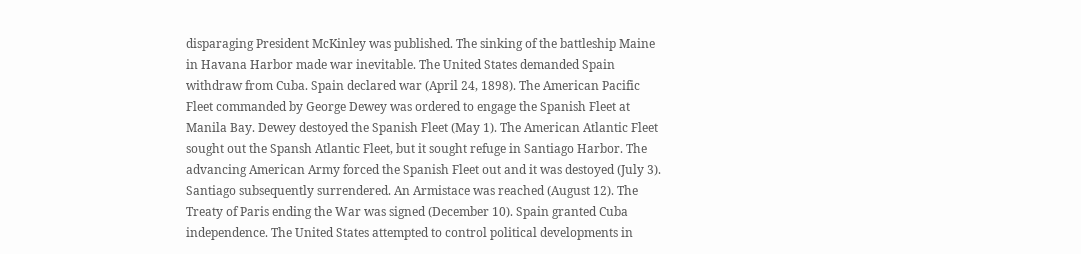disparaging President McKinley was published. The sinking of the battleship Maine in Havana Harbor made war inevitable. The United States demanded Spain withdraw from Cuba. Spain declared war (April 24, 1898). The American Pacific Fleet commanded by George Dewey was ordered to engage the Spanish Fleet at Manila Bay. Dewey destoyed the Spanish Fleet (May 1). The American Atlantic Fleet sought out the Spansh Atlantic Fleet, but it sought refuge in Santiago Harbor. The advancing American Army forced the Spanish Fleet out and it was destoyed (July 3). Santiago subsequently surrendered. An Armistace was reached (August 12). The Treaty of Paris ending the War was signed (December 10). Spain granted Cuba independence. The United States attempted to control political developments in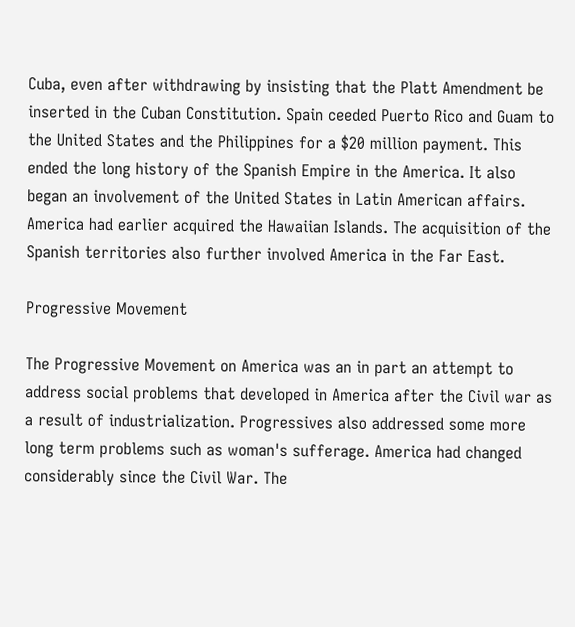Cuba, even after withdrawing by insisting that the Platt Amendment be inserted in the Cuban Constitution. Spain ceeded Puerto Rico and Guam to the United States and the Philippines for a $20 million payment. This ended the long history of the Spanish Empire in the America. It also began an involvement of the United States in Latin American affairs. America had earlier acquired the Hawaiian Islands. The acquisition of the Spanish territories also further involved America in the Far East.

Progressive Movement

The Progressive Movement on America was an in part an attempt to address social problems that developed in America after the Civil war as a result of industrialization. Progressives also addressed some more long term problems such as woman's sufferage. America had changed considerably since the Civil War. The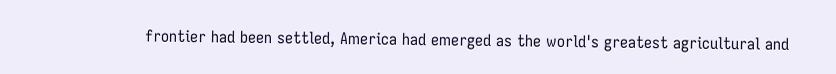frontier had been settled, America had emerged as the world's greatest agricultural and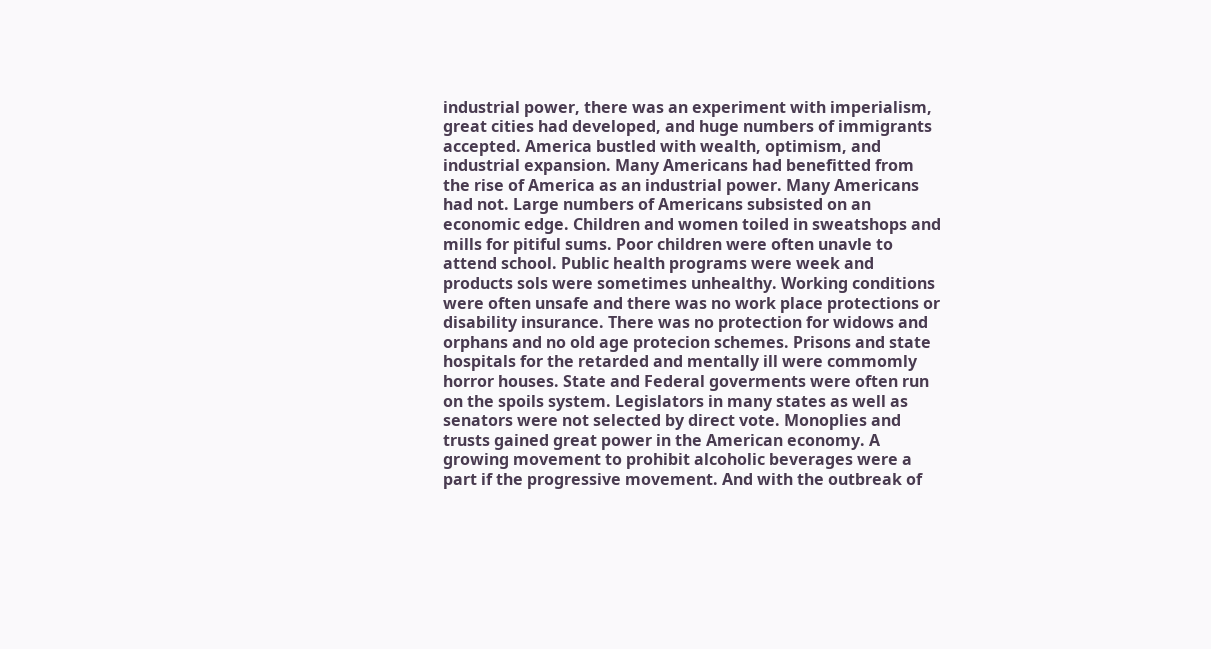industrial power, there was an experiment with imperialism, great cities had developed, and huge numbers of immigrants accepted. America bustled with wealth, optimism, and industrial expansion. Many Americans had benefitted from the rise of America as an industrial power. Many Americans had not. Large numbers of Americans subsisted on an economic edge. Children and women toiled in sweatshops and mills for pitiful sums. Poor children were often unavle to attend school. Public health programs were week and products sols were sometimes unhealthy. Working conditions were often unsafe and there was no work place protections or disability insurance. There was no protection for widows and orphans and no old age protecion schemes. Prisons and state hospitals for the retarded and mentally ill were commomly horror houses. State and Federal goverments were often run on the spoils system. Legislators in many states as well as senators were not selected by direct vote. Monoplies and trusts gained great power in the American economy. A growing movement to prohibit alcoholic beverages were a part if the progressive movement. And with the outbreak of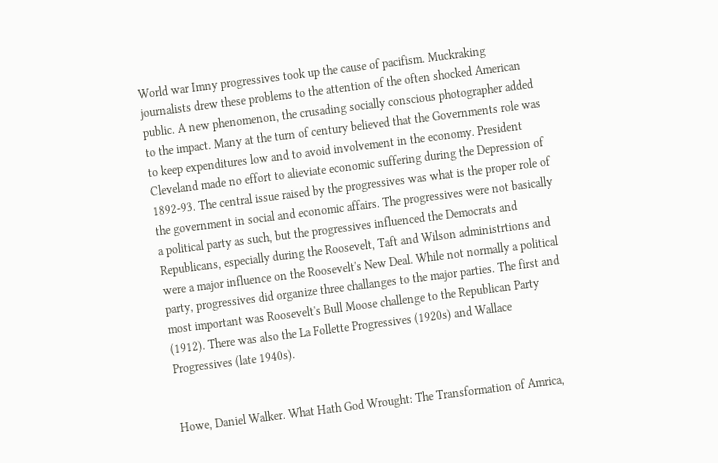World war Imny progressives took up the cause of pacifism. Muckraking journalists drew these problems to the attention of the often shocked American public. A new phenomenon, the crusading socially conscious photographer added to the impact. Many at the turn of century believed that the Governments role was to keep expenditures low and to avoid involvement in the economy. President Cleveland made no effort to alieviate economic suffering during the Depression of 1892-93. The central issue raised by the progressives was what is the proper role of the government in social and economic affairs. The progressives were not basically a political party as such, but the progressives influenced the Democrats and Republicans, especially during the Roosevelt, Taft and Wilson administrtions and were a major influence on the Roosevelt's New Deal. While not normally a political party, progressives did organize three challanges to the major parties. The first and most important was Roosevelt's Bull Moose challenge to the Republican Party (1912). There was also the La Follette Progressives (1920s) and Wallace Progressives (late 1940s).


Howe, Daniel Walker. What Hath God Wrought: The Transformation of Amrica,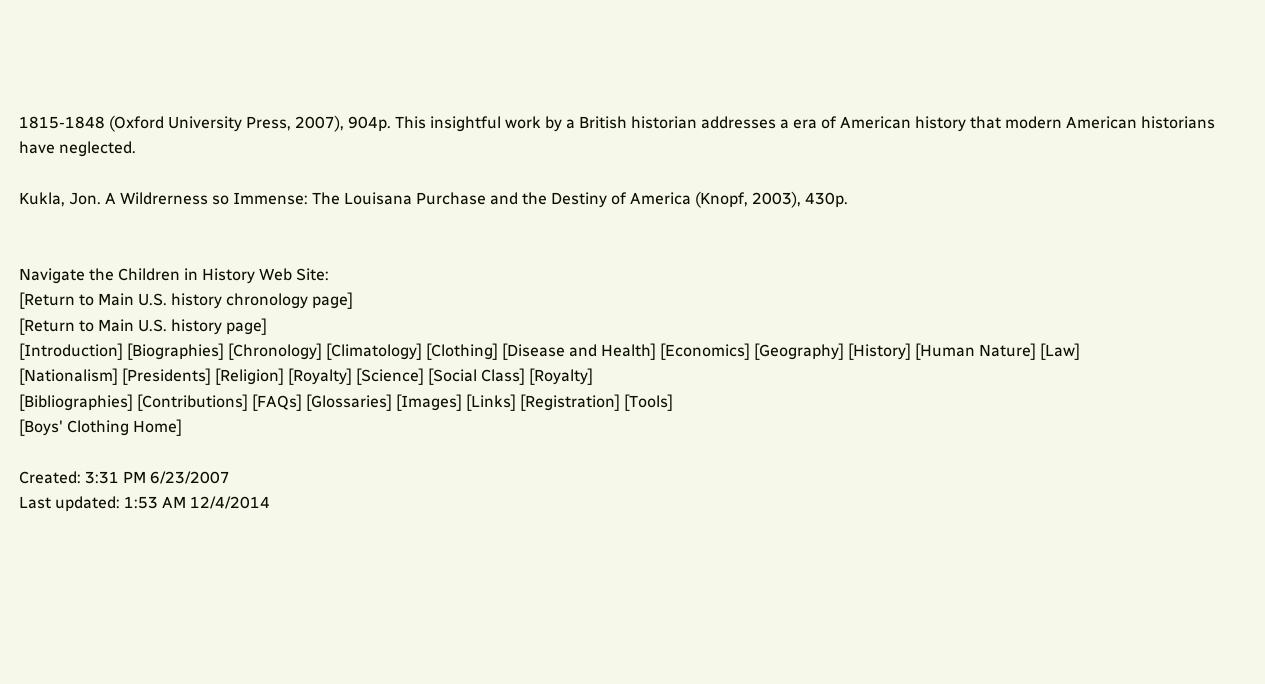1815-1848 (Oxford University Press, 2007), 904p. This insightful work by a British historian addresses a era of American history that modern American historians have neglected.

Kukla, Jon. A Wildrerness so Immense: The Louisana Purchase and the Destiny of America (Knopf, 2003), 430p.


Navigate the Children in History Web Site:
[Return to Main U.S. history chronology page]
[Return to Main U.S. history page]
[Introduction] [Biographies] [Chronology] [Climatology] [Clothing] [Disease and Health] [Economics] [Geography] [History] [Human Nature] [Law]
[Nationalism] [Presidents] [Religion] [Royalty] [Science] [Social Class] [Royalty]
[Bibliographies] [Contributions] [FAQs] [Glossaries] [Images] [Links] [Registration] [Tools]
[Boys' Clothing Home]

Created: 3:31 PM 6/23/2007
Last updated: 1:53 AM 12/4/2014